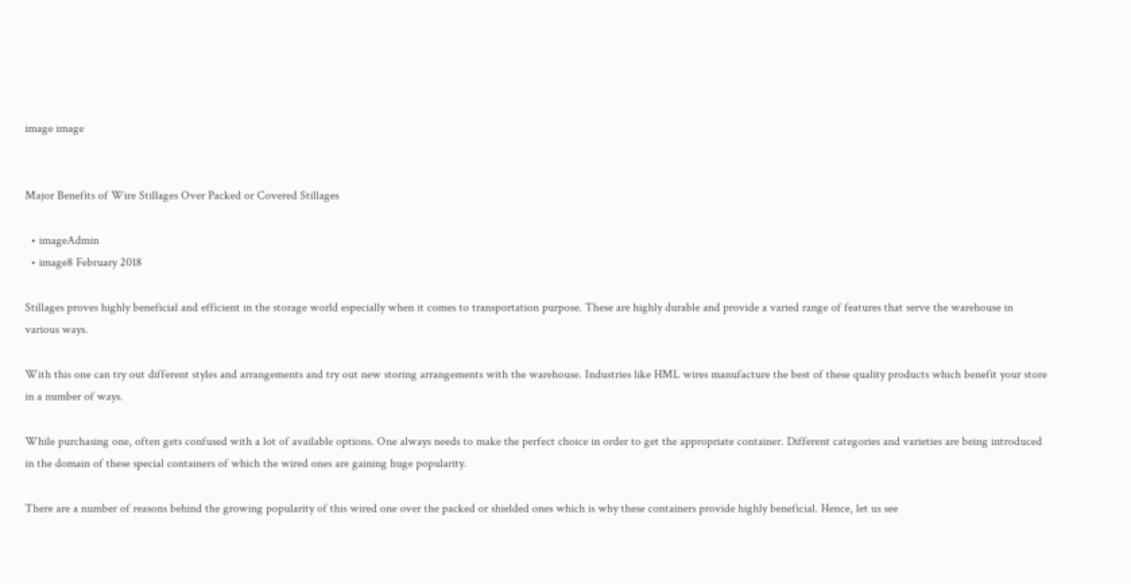image image


Major Benefits of Wire Stillages Over Packed or Covered Stillages

  • imageAdmin
  • image8 February 2018

Stillages proves highly beneficial and efficient in the storage world especially when it comes to transportation purpose. These are highly durable and provide a varied range of features that serve the warehouse in various ways.

With this one can try out different styles and arrangements and try out new storing arrangements with the warehouse. Industries like HML wires manufacture the best of these quality products which benefit your store in a number of ways.

While purchasing one, often gets confused with a lot of available options. One always needs to make the perfect choice in order to get the appropriate container. Different categories and varieties are being introduced in the domain of these special containers of which the wired ones are gaining huge popularity.

There are a number of reasons behind the growing popularity of this wired one over the packed or shielded ones which is why these containers provide highly beneficial. Hence, let us see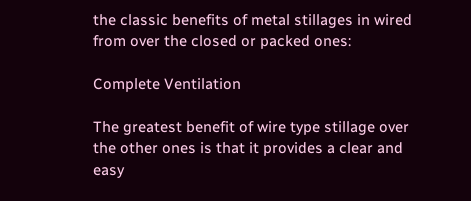the classic benefits of metal stillages in wired from over the closed or packed ones:

Complete Ventilation

The greatest benefit of wire type stillage over the other ones is that it provides a clear and easy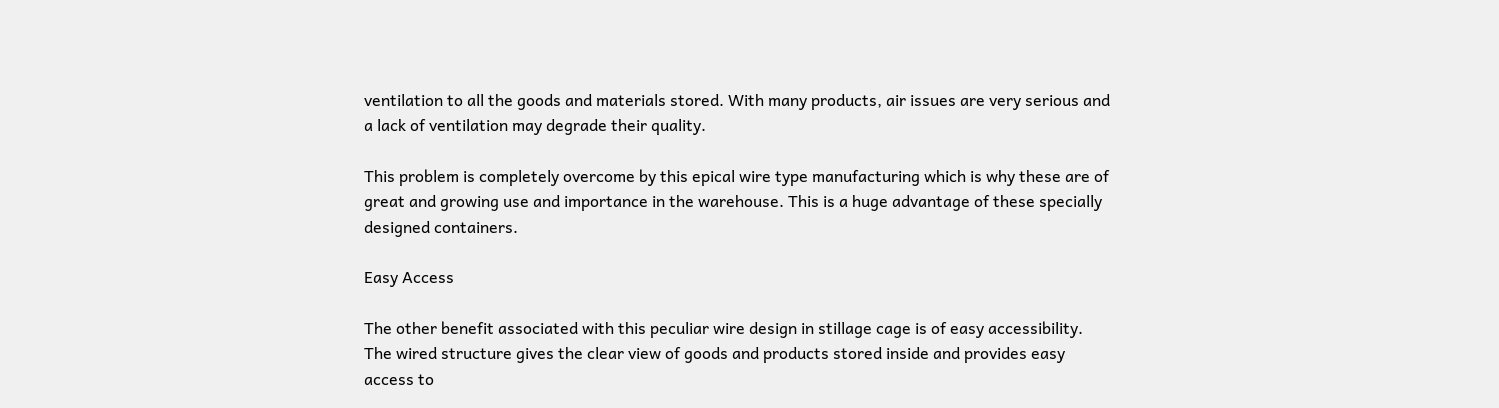ventilation to all the goods and materials stored. With many products, air issues are very serious and a lack of ventilation may degrade their quality.

This problem is completely overcome by this epical wire type manufacturing which is why these are of great and growing use and importance in the warehouse. This is a huge advantage of these specially designed containers.

Easy Access

The other benefit associated with this peculiar wire design in stillage cage is of easy accessibility. The wired structure gives the clear view of goods and products stored inside and provides easy access to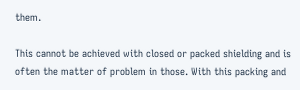them.

This cannot be achieved with closed or packed shielding and is often the matter of problem in those. With this packing and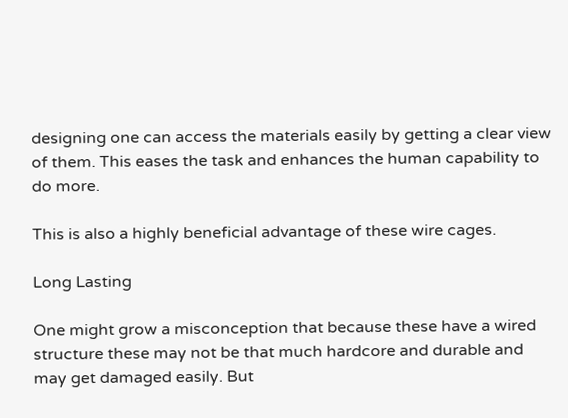designing one can access the materials easily by getting a clear view of them. This eases the task and enhances the human capability to do more.

This is also a highly beneficial advantage of these wire cages.

Long Lasting

One might grow a misconception that because these have a wired structure these may not be that much hardcore and durable and may get damaged easily. But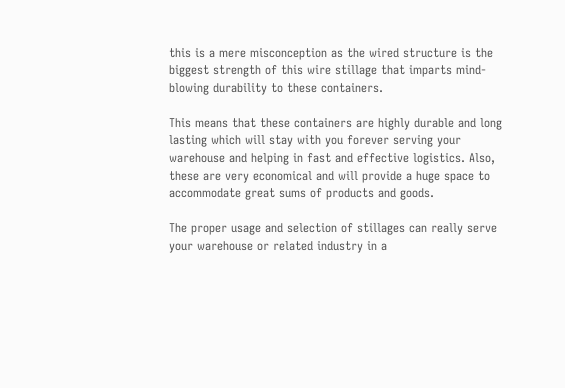this is a mere misconception as the wired structure is the biggest strength of this wire stillage that imparts mind-blowing durability to these containers.

This means that these containers are highly durable and long lasting which will stay with you forever serving your warehouse and helping in fast and effective logistics. Also, these are very economical and will provide a huge space to accommodate great sums of products and goods.

The proper usage and selection of stillages can really serve your warehouse or related industry in a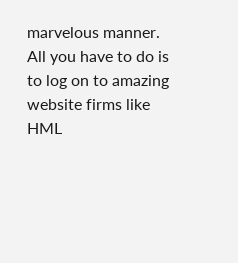marvelous manner. All you have to do is to log on to amazing website firms like HML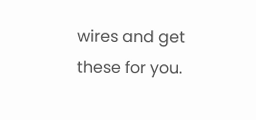wires and get these for you.